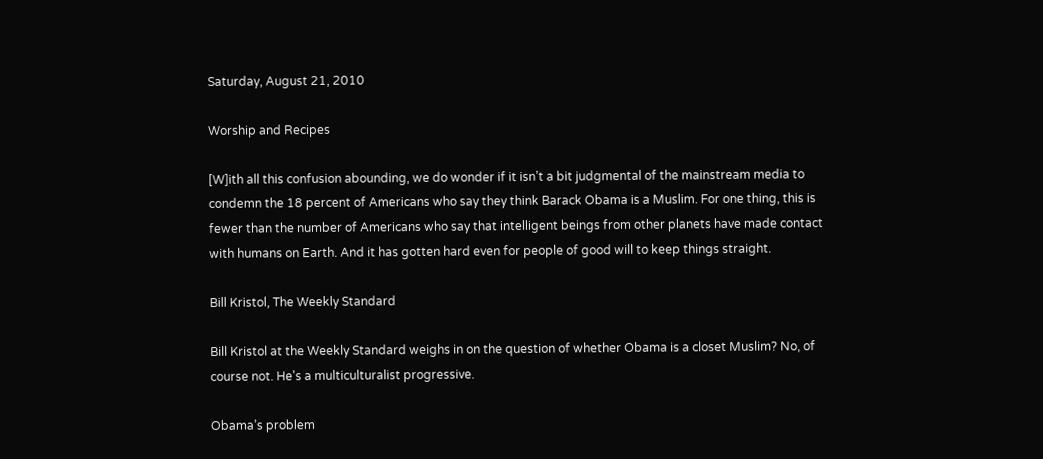Saturday, August 21, 2010

Worship and Recipes

[W]ith all this confusion abounding, we do wonder if it isn’t a bit judgmental of the mainstream media to condemn the 18 percent of Americans who say they think Barack Obama is a Muslim. For one thing, this is fewer than the number of Americans who say that intelligent beings from other planets have made contact with humans on Earth. And it has gotten hard even for people of good will to keep things straight.

Bill Kristol, The Weekly Standard

Bill Kristol at the Weekly Standard weighs in on the question of whether Obama is a closet Muslim? No, of course not. He's a multiculturalist progressive.

Obama’s problem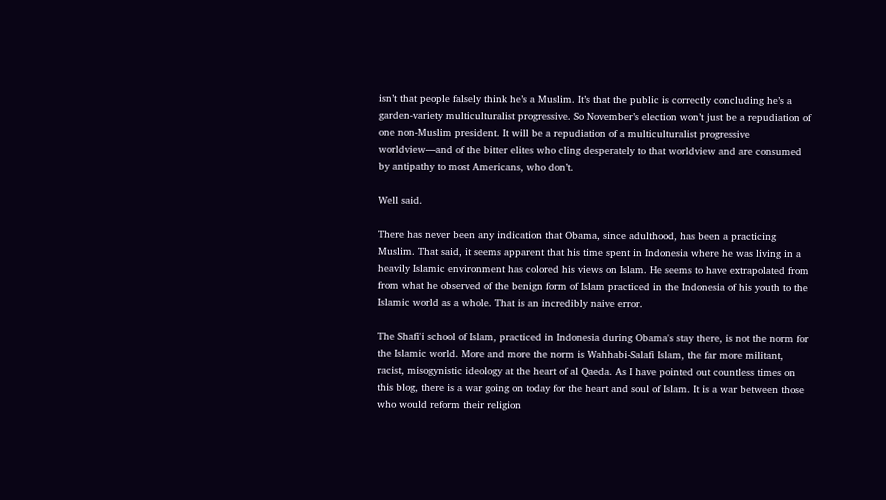isn’t that people falsely think he’s a Muslim. It’s that the public is correctly concluding he’s a garden-variety multiculturalist progressive. So November’s election won’t just be a repudiation of one non-Muslim president. It will be a repudiation of a multiculturalist progressive worldview—and of the bitter elites who cling desperately to that worldview and are consumed by antipathy to most Americans, who don’t.

Well said.

There has never been any indication that Obama, since adulthood, has been a practicing Muslim. That said, it seems apparent that his time spent in Indonesia where he was living in a heavily Islamic environment has colored his views on Islam. He seems to have extrapolated from from what he observed of the benign form of Islam practiced in the Indonesia of his youth to the Islamic world as a whole. That is an incredibly naive error.

The Shafi'i school of Islam, practiced in Indonesia during Obama's stay there, is not the norm for the Islamic world. More and more the norm is Wahhabi-Salafi Islam, the far more militant, racist, misogynistic ideology at the heart of al Qaeda. As I have pointed out countless times on this blog, there is a war going on today for the heart and soul of Islam. It is a war between those who would reform their religion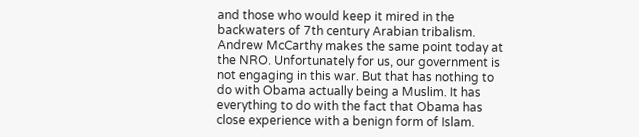and those who would keep it mired in the backwaters of 7th century Arabian tribalism. Andrew McCarthy makes the same point today at the NRO. Unfortunately for us, our government is not engaging in this war. But that has nothing to do with Obama actually being a Muslim. It has everything to do with the fact that Obama has close experience with a benign form of Islam.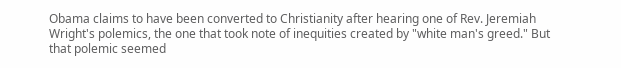Obama claims to have been converted to Christianity after hearing one of Rev. Jeremiah Wright's polemics, the one that took note of inequities created by "white man's greed." But that polemic seemed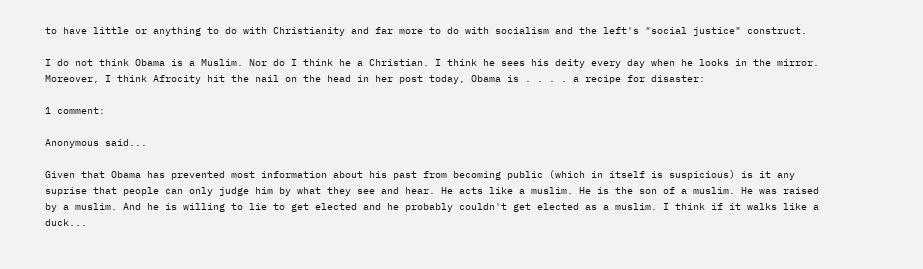to have little or anything to do with Christianity and far more to do with socialism and the left's "social justice" construct.

I do not think Obama is a Muslim. Nor do I think he a Christian. I think he sees his deity every day when he looks in the mirror. Moreover, I think Afrocity hit the nail on the head in her post today, Obama is . . . . a recipe for disaster:

1 comment:

Anonymous said...

Given that Obama has prevented most information about his past from becoming public (which in itself is suspicious) is it any suprise that people can only judge him by what they see and hear. He acts like a muslim. He is the son of a muslim. He was raised by a muslim. And he is willing to lie to get elected and he probably couldn't get elected as a muslim. I think if it walks like a duck...